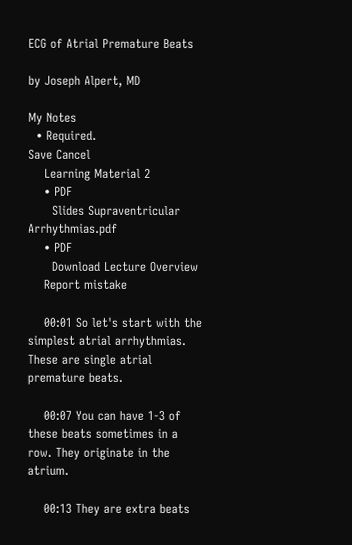ECG of Atrial Premature Beats

by Joseph Alpert, MD

My Notes
  • Required.
Save Cancel
    Learning Material 2
    • PDF
      Slides Supraventricular Arrhythmias.pdf
    • PDF
      Download Lecture Overview
    Report mistake

    00:01 So let's start with the simplest atrial arrhythmias. These are single atrial premature beats.

    00:07 You can have 1-3 of these beats sometimes in a row. They originate in the atrium.

    00:13 They are extra beats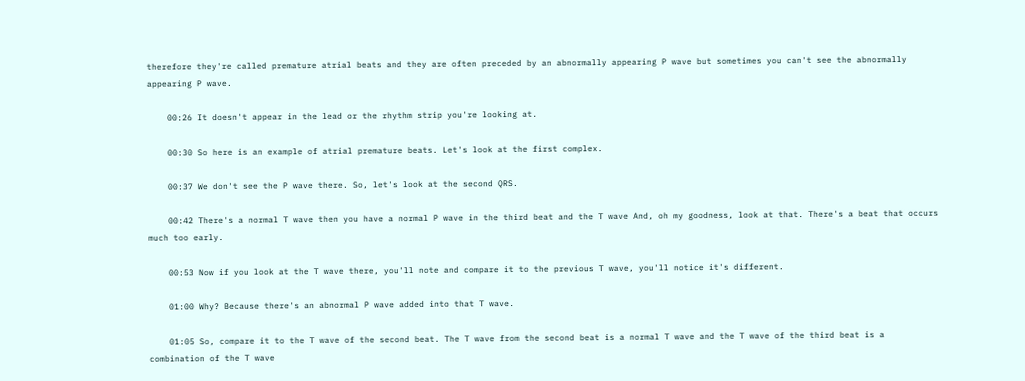therefore they're called premature atrial beats and they are often preceded by an abnormally appearing P wave but sometimes you can't see the abnormally appearing P wave.

    00:26 It doesn't appear in the lead or the rhythm strip you're looking at.

    00:30 So here is an example of atrial premature beats. Let's look at the first complex.

    00:37 We don't see the P wave there. So, let's look at the second QRS.

    00:42 There's a normal T wave then you have a normal P wave in the third beat and the T wave And, oh my goodness, look at that. There's a beat that occurs much too early.

    00:53 Now if you look at the T wave there, you'll note and compare it to the previous T wave, you'll notice it's different.

    01:00 Why? Because there's an abnormal P wave added into that T wave.

    01:05 So, compare it to the T wave of the second beat. The T wave from the second beat is a normal T wave and the T wave of the third beat is a combination of the T wave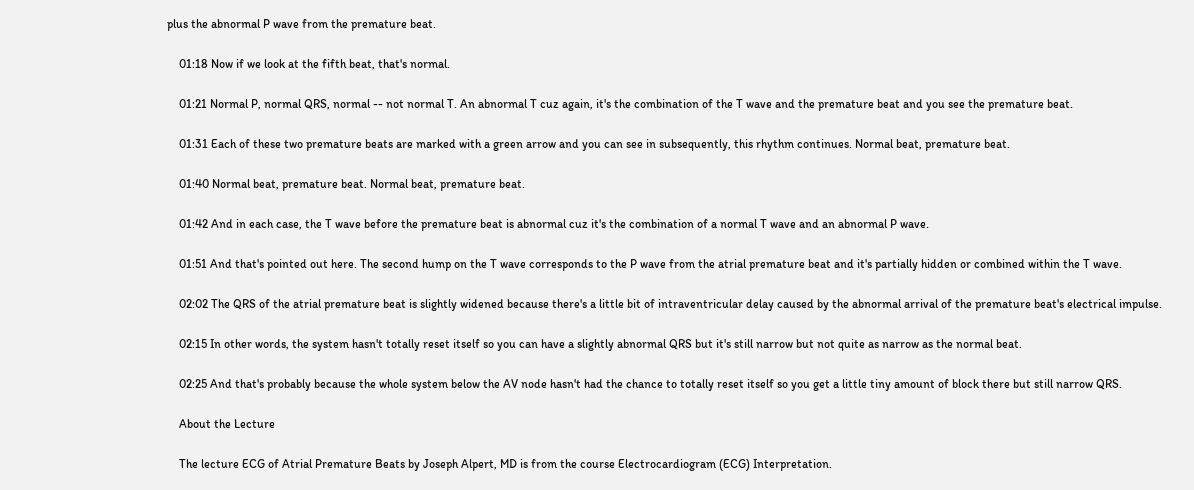plus the abnormal P wave from the premature beat.

    01:18 Now if we look at the fifth beat, that's normal.

    01:21 Normal P, normal QRS, normal -- not normal T. An abnormal T cuz again, it's the combination of the T wave and the premature beat and you see the premature beat.

    01:31 Each of these two premature beats are marked with a green arrow and you can see in subsequently, this rhythm continues. Normal beat, premature beat.

    01:40 Normal beat, premature beat. Normal beat, premature beat.

    01:42 And in each case, the T wave before the premature beat is abnormal cuz it's the combination of a normal T wave and an abnormal P wave.

    01:51 And that's pointed out here. The second hump on the T wave corresponds to the P wave from the atrial premature beat and it's partially hidden or combined within the T wave.

    02:02 The QRS of the atrial premature beat is slightly widened because there's a little bit of intraventricular delay caused by the abnormal arrival of the premature beat's electrical impulse.

    02:15 In other words, the system hasn't totally reset itself so you can have a slightly abnormal QRS but it's still narrow but not quite as narrow as the normal beat.

    02:25 And that's probably because the whole system below the AV node hasn't had the chance to totally reset itself so you get a little tiny amount of block there but still narrow QRS.

    About the Lecture

    The lecture ECG of Atrial Premature Beats by Joseph Alpert, MD is from the course Electrocardiogram (ECG) Interpretation.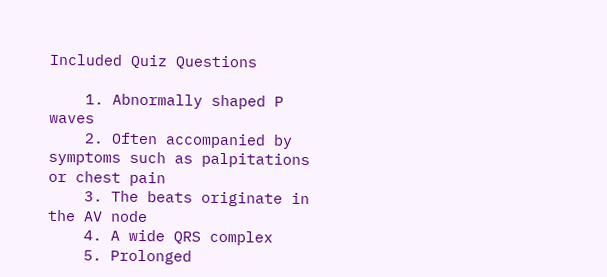Included Quiz Questions

    1. Abnormally shaped P waves
    2. Often accompanied by symptoms such as palpitations or chest pain
    3. The beats originate in the AV node
    4. A wide QRS complex
    5. Prolonged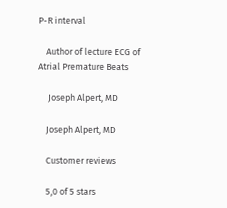P-R interval

    Author of lecture ECG of Atrial Premature Beats

     Joseph Alpert, MD

    Joseph Alpert, MD

    Customer reviews

    5,0 of 5 stars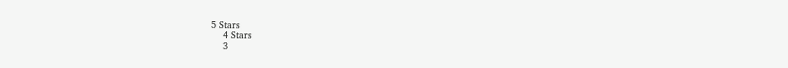5 Stars
    4 Stars
    3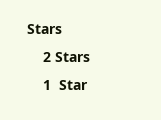Stars
    2 Stars
    1  Star